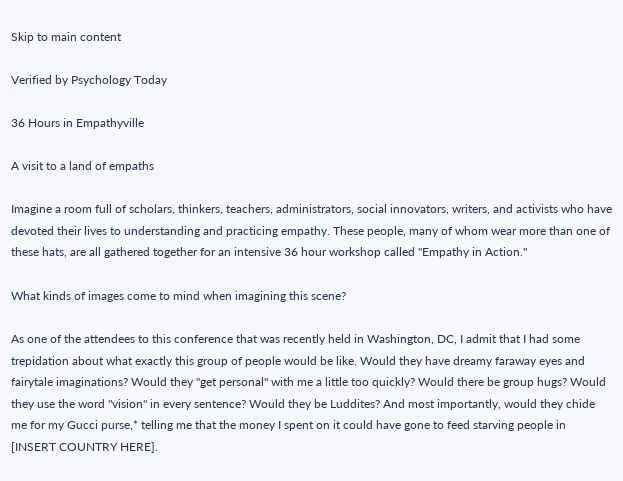Skip to main content

Verified by Psychology Today

36 Hours in Empathyville

A visit to a land of empaths

Imagine a room full of scholars, thinkers, teachers, administrators, social innovators, writers, and activists who have devoted their lives to understanding and practicing empathy. These people, many of whom wear more than one of these hats, are all gathered together for an intensive 36 hour workshop called "Empathy in Action."

What kinds of images come to mind when imagining this scene?

As one of the attendees to this conference that was recently held in Washington, DC, I admit that I had some trepidation about what exactly this group of people would be like. Would they have dreamy faraway eyes and fairytale imaginations? Would they "get personal" with me a little too quickly? Would there be group hugs? Would they use the word "vision" in every sentence? Would they be Luddites? And most importantly, would they chide me for my Gucci purse,* telling me that the money I spent on it could have gone to feed starving people in [INSERT COUNTRY HERE].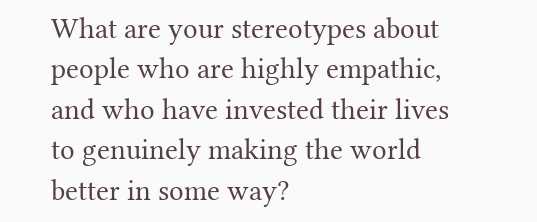What are your stereotypes about people who are highly empathic, and who have invested their lives to genuinely making the world better in some way?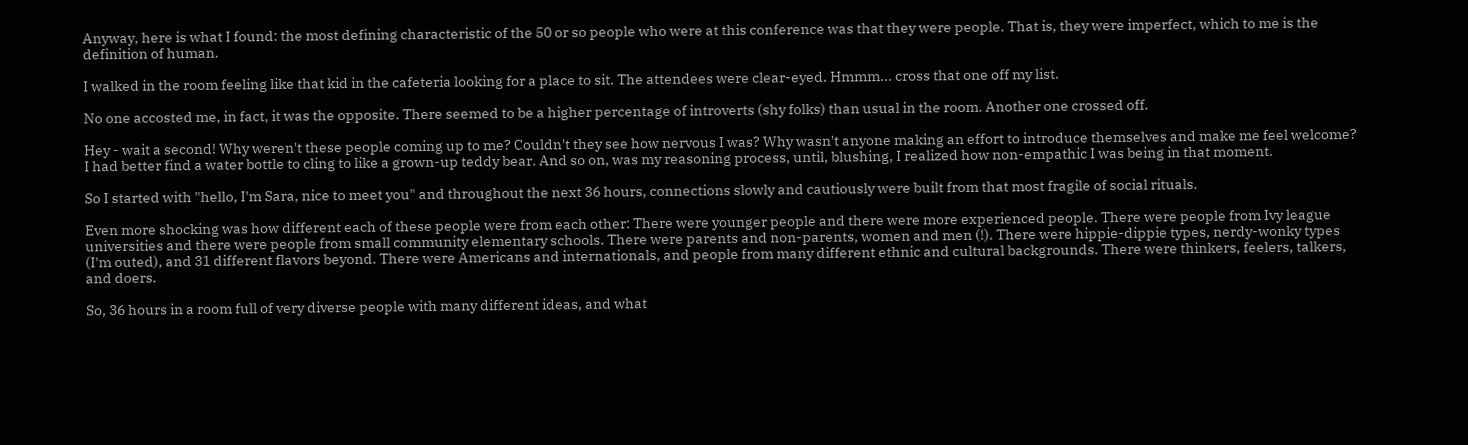Anyway, here is what I found: the most defining characteristic of the 50 or so people who were at this conference was that they were people. That is, they were imperfect, which to me is the definition of human.

I walked in the room feeling like that kid in the cafeteria looking for a place to sit. The attendees were clear-eyed. Hmmm... cross that one off my list.

No one accosted me, in fact, it was the opposite. There seemed to be a higher percentage of introverts (shy folks) than usual in the room. Another one crossed off.

Hey - wait a second! Why weren't these people coming up to me? Couldn't they see how nervous I was? Why wasn't anyone making an effort to introduce themselves and make me feel welcome? I had better find a water bottle to cling to like a grown-up teddy bear. And so on, was my reasoning process, until, blushing, I realized how non-empathic I was being in that moment.

So I started with "hello, I'm Sara, nice to meet you" and throughout the next 36 hours, connections slowly and cautiously were built from that most fragile of social rituals.

Even more shocking was how different each of these people were from each other: There were younger people and there were more experienced people. There were people from Ivy league universities and there were people from small community elementary schools. There were parents and non-parents, women and men (!). There were hippie-dippie types, nerdy-wonky types (I'm outed), and 31 different flavors beyond. There were Americans and internationals, and people from many different ethnic and cultural backgrounds. There were thinkers, feelers, talkers, and doers.

So, 36 hours in a room full of very diverse people with many different ideas, and what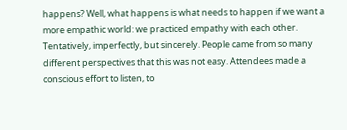happens? Well, what happens is what needs to happen if we want a more empathic world: we practiced empathy with each other. Tentatively, imperfectly, but sincerely. People came from so many different perspectives that this was not easy. Attendees made a conscious effort to listen, to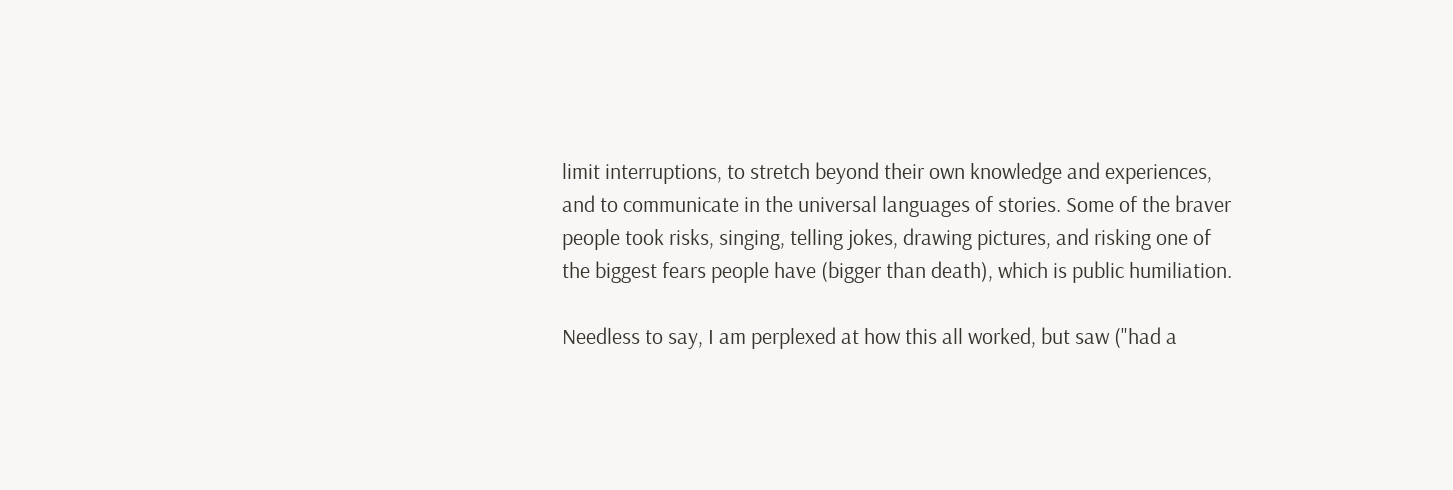limit interruptions, to stretch beyond their own knowledge and experiences, and to communicate in the universal languages of stories. Some of the braver people took risks, singing, telling jokes, drawing pictures, and risking one of the biggest fears people have (bigger than death), which is public humiliation.

Needless to say, I am perplexed at how this all worked, but saw ("had a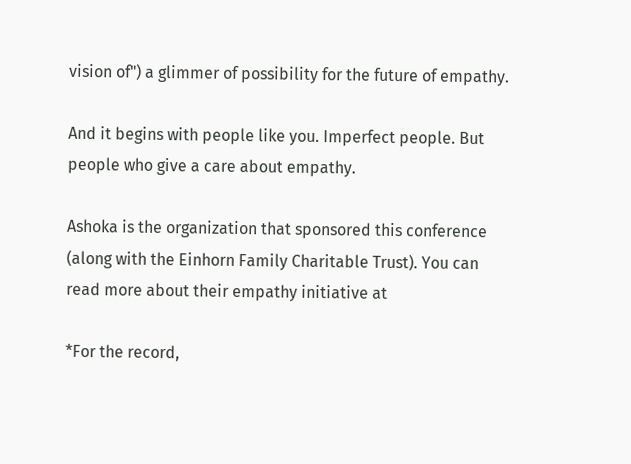vision of") a glimmer of possibility for the future of empathy.

And it begins with people like you. Imperfect people. But people who give a care about empathy.

Ashoka is the organization that sponsored this conference (along with the Einhorn Family Charitable Trust). You can read more about their empathy initiative at

*For the record,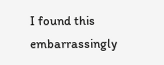I found this embarrassingly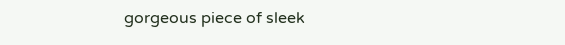gorgeous piece of sleek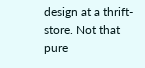design at a thrift-store. Not that pure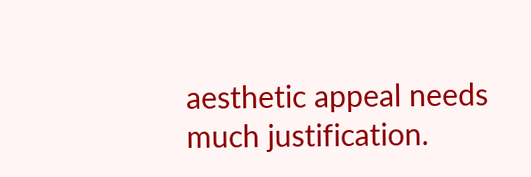aesthetic appeal needs much justification.